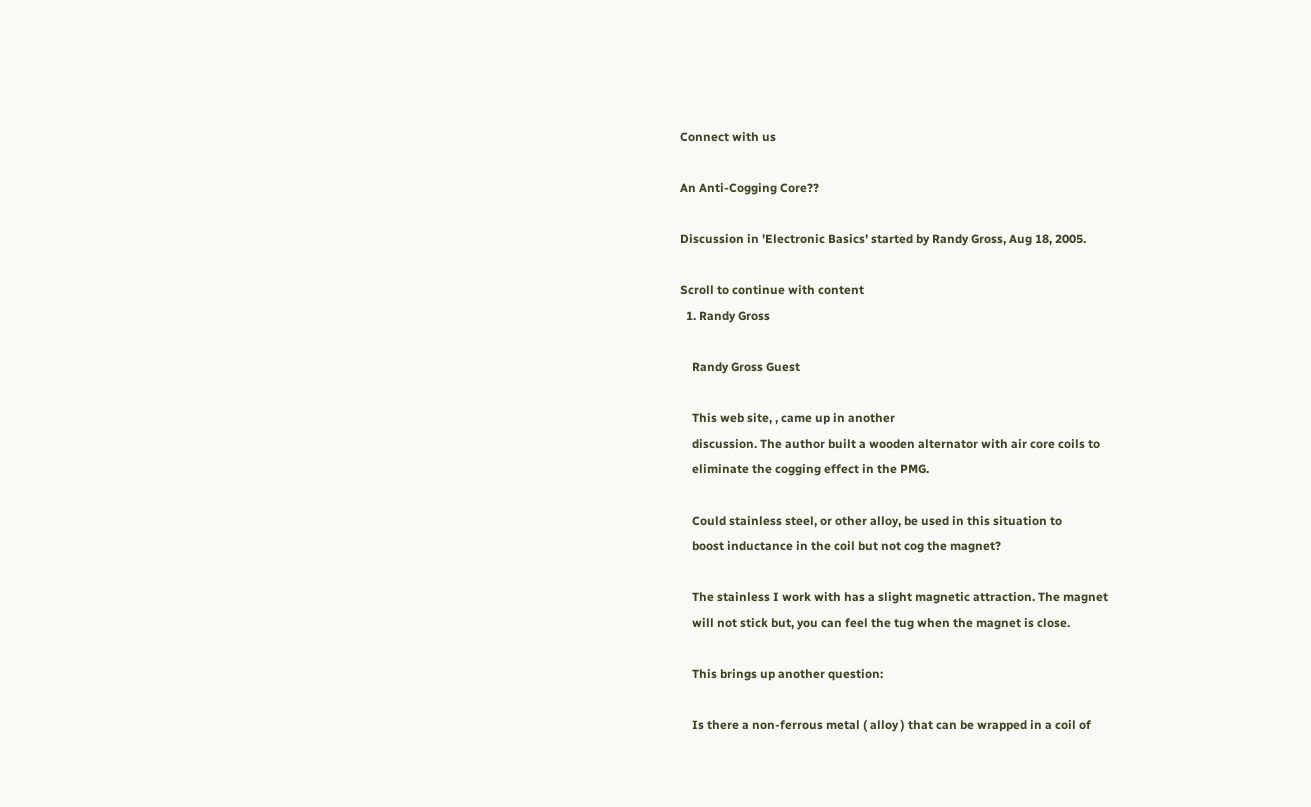Connect with us

An Anti-Cogging Core??

Discussion in 'Electronic Basics' started by Randy Gross, Aug 18, 2005.

Scroll to continue with content
  1. Randy Gross

    Randy Gross Guest

    This web site, , came up in another
    discussion. The author built a wooden alternator with air core coils to
    eliminate the cogging effect in the PMG.

    Could stainless steel, or other alloy, be used in this situation to
    boost inductance in the coil but not cog the magnet?

    The stainless I work with has a slight magnetic attraction. The magnet
    will not stick but, you can feel the tug when the magnet is close.

    This brings up another question:

    Is there a non-ferrous metal ( alloy ) that can be wrapped in a coil of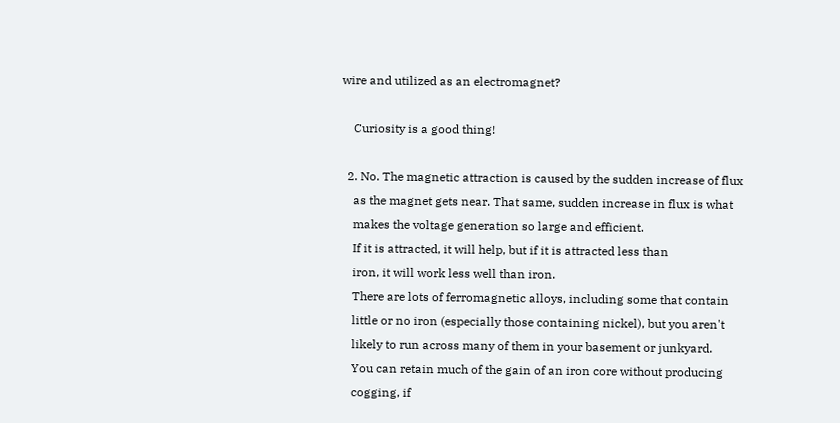wire and utilized as an electromagnet?

    Curiosity is a good thing!

  2. No. The magnetic attraction is caused by the sudden increase of flux
    as the magnet gets near. That same, sudden increase in flux is what
    makes the voltage generation so large and efficient.
    If it is attracted, it will help, but if it is attracted less than
    iron, it will work less well than iron.
    There are lots of ferromagnetic alloys, including some that contain
    little or no iron (especially those containing nickel), but you aren't
    likely to run across many of them in your basement or junkyard.
    You can retain much of the gain of an iron core without producing
    cogging, if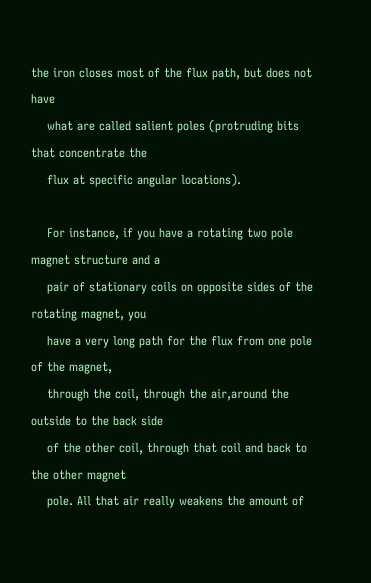the iron closes most of the flux path, but does not have
    what are called salient poles (protruding bits that concentrate the
    flux at specific angular locations).

    For instance, if you have a rotating two pole magnet structure and a
    pair of stationary coils on opposite sides of the rotating magnet, you
    have a very long path for the flux from one pole of the magnet,
    through the coil, through the air,around the outside to the back side
    of the other coil, through that coil and back to the other magnet
    pole. All that air really weakens the amount of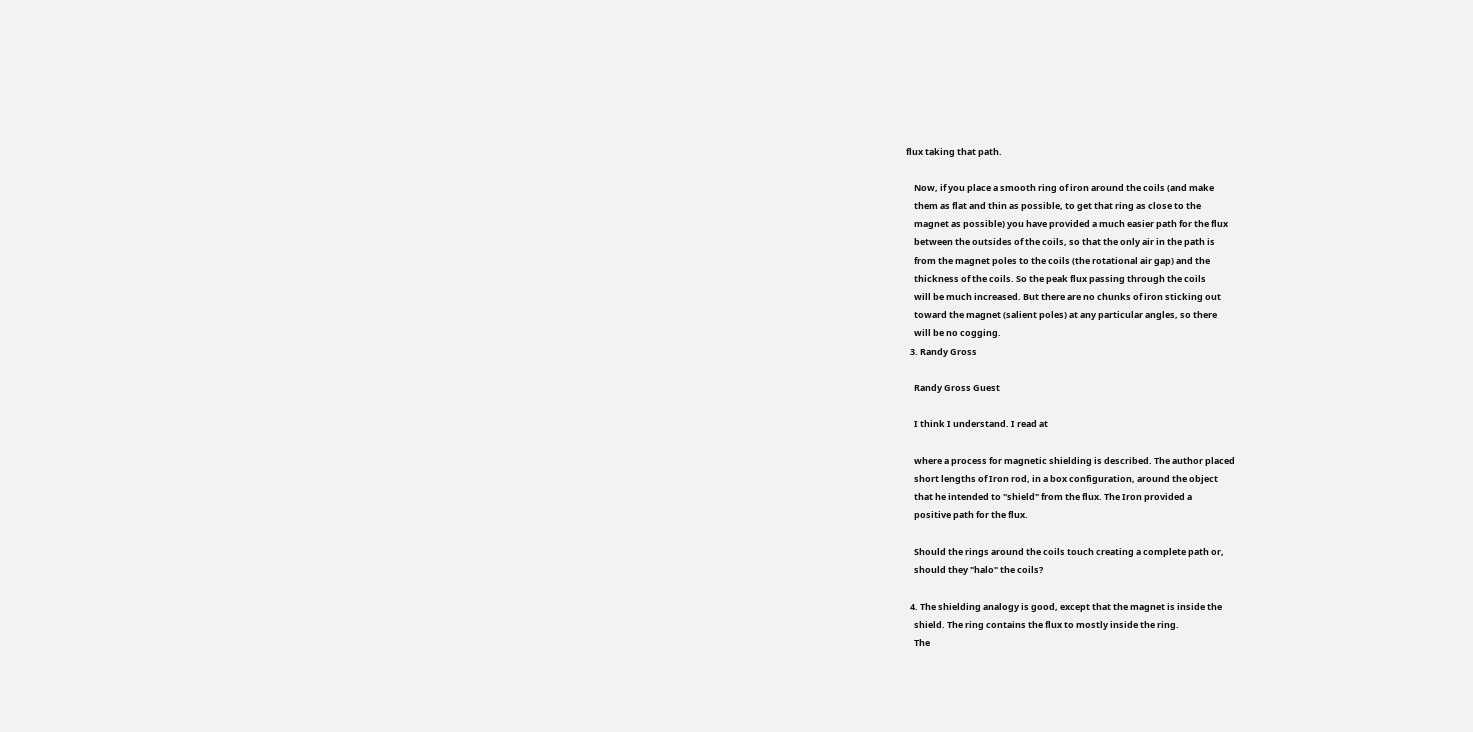flux taking that path.

    Now, if you place a smooth ring of iron around the coils (and make
    them as flat and thin as possible, to get that ring as close to the
    magnet as possible) you have provided a much easier path for the flux
    between the outsides of the coils, so that the only air in the path is
    from the magnet poles to the coils (the rotational air gap) and the
    thickness of the coils. So the peak flux passing through the coils
    will be much increased. But there are no chunks of iron sticking out
    toward the magnet (salient poles) at any particular angles, so there
    will be no cogging.
  3. Randy Gross

    Randy Gross Guest

    I think I understand. I read at

    where a process for magnetic shielding is described. The author placed
    short lengths of Iron rod, in a box configuration, around the object
    that he intended to "shield" from the flux. The Iron provided a
    positive path for the flux.

    Should the rings around the coils touch creating a complete path or,
    should they "halo" the coils?

  4. The shielding analogy is good, except that the magnet is inside the
    shield. The ring contains the flux to mostly inside the ring.
    The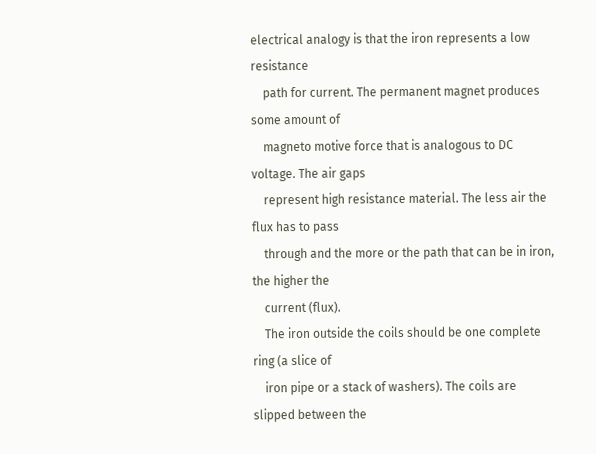electrical analogy is that the iron represents a low resistance
    path for current. The permanent magnet produces some amount of
    magneto motive force that is analogous to DC voltage. The air gaps
    represent high resistance material. The less air the flux has to pass
    through and the more or the path that can be in iron, the higher the
    current (flux).
    The iron outside the coils should be one complete ring (a slice of
    iron pipe or a stack of washers). The coils are slipped between the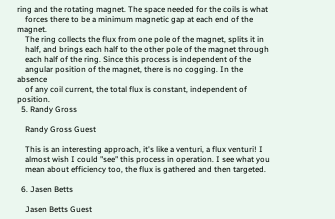ring and the rotating magnet. The space needed for the coils is what
    forces there to be a minimum magnetic gap at each end of the magnet.
    The ring collects the flux from one pole of the magnet, splits it in
    half, and brings each half to the other pole of the magnet through
    each half of the ring. Since this process is independent of the
    angular position of the magnet, there is no cogging. In the absence
    of any coil current, the total flux is constant, independent of position.
  5. Randy Gross

    Randy Gross Guest

    This is an interesting approach, it's like a venturi, a flux venturi! I
    almost wish I could "see" this process in operation. I see what you
    mean about efficiency too, the flux is gathered and then targeted.

  6. Jasen Betts

    Jasen Betts Guest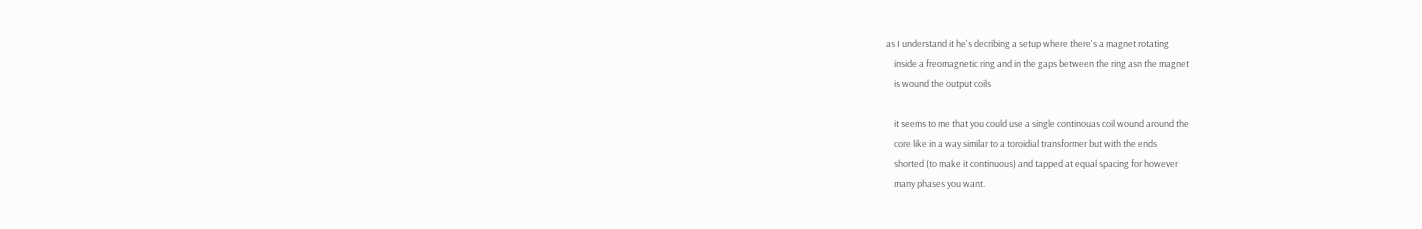as I understand it he's decribing a setup where there's a magnet rotating
    inside a freomagnetic ring and in the gaps between the ring asn the magnet
    is wound the output coils

    it seems to me that you could use a single continouas coil wound around the
    core like in a way similar to a toroidial transformer but with the ends
    shorted (to make it continuous) and tapped at equal spacing for however
    many phases you want.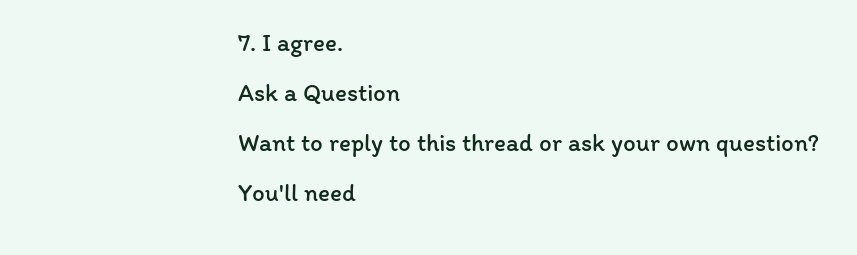7. I agree.
Ask a Question
Want to reply to this thread or ask your own question?
You'll need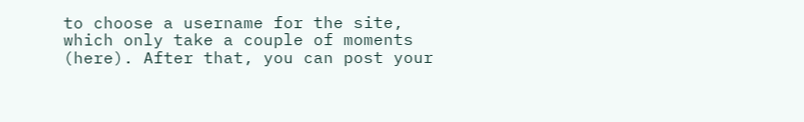to choose a username for the site, which only take a couple of moments (here). After that, you can post your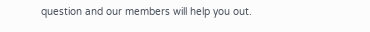question and our members will help you out.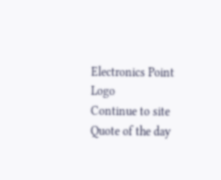Electronics Point Logo
Continue to site
Quote of the day